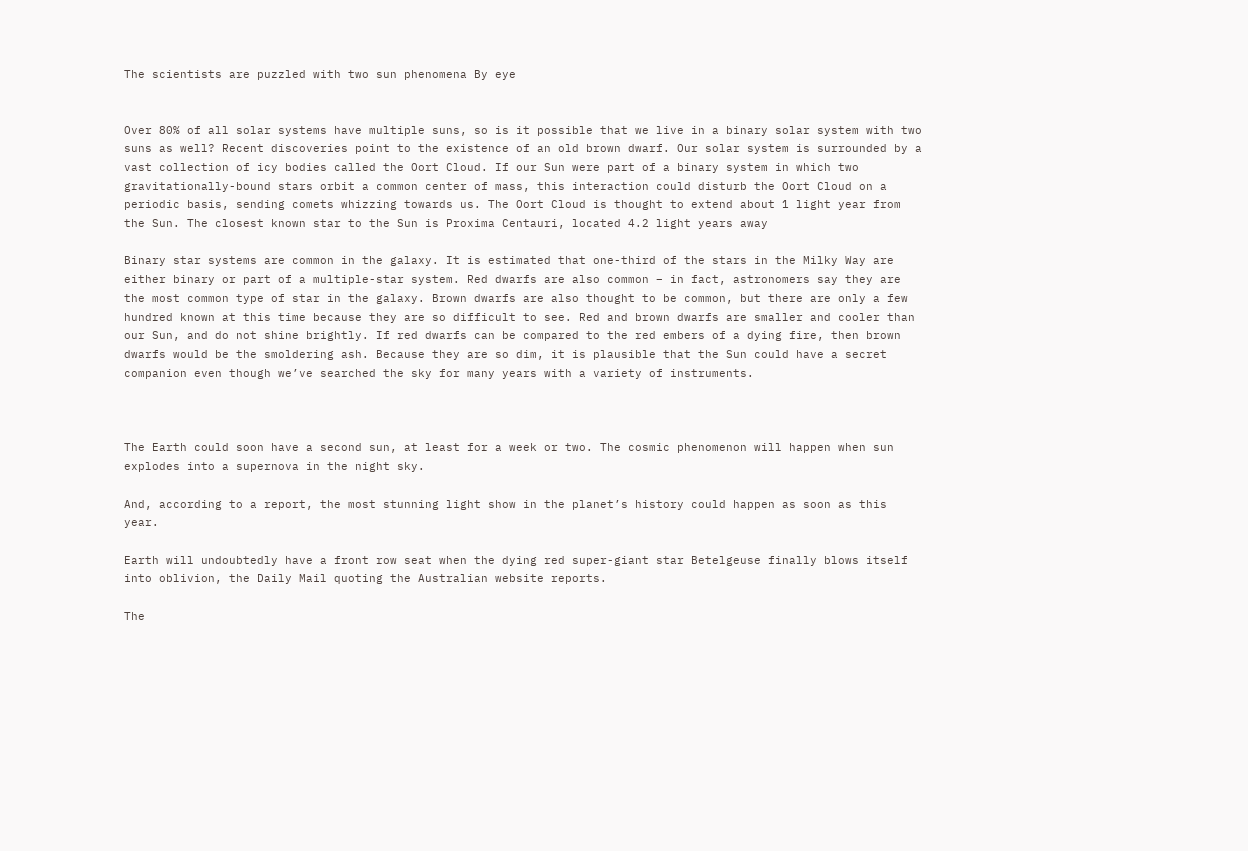The scientists are puzzled with two sun phenomena By eye


Over 80% of all solar systems have multiple suns, so is it possible that we live in a binary solar system with two suns as well? Recent discoveries point to the existence of an old brown dwarf. Our solar system is surrounded by a vast collection of icy bodies called the Oort Cloud. If our Sun were part of a binary system in which two gravitationally-bound stars orbit a common center of mass, this interaction could disturb the Oort Cloud on a periodic basis, sending comets whizzing towards us. The Oort Cloud is thought to extend about 1 light year from the Sun. The closest known star to the Sun is Proxima Centauri, located 4.2 light years away

Binary star systems are common in the galaxy. It is estimated that one-third of the stars in the Milky Way are either binary or part of a multiple-star system. Red dwarfs are also common – in fact, astronomers say they are the most common type of star in the galaxy. Brown dwarfs are also thought to be common, but there are only a few hundred known at this time because they are so difficult to see. Red and brown dwarfs are smaller and cooler than our Sun, and do not shine brightly. If red dwarfs can be compared to the red embers of a dying fire, then brown dwarfs would be the smoldering ash. Because they are so dim, it is plausible that the Sun could have a secret companion even though we’ve searched the sky for many years with a variety of instruments.



The Earth could soon have a second sun, at least for a week or two. The cosmic phenomenon will happen when sun explodes into a supernova in the night sky.

And, according to a report, the most stunning light show in the planet’s history could happen as soon as this year.

Earth will undoubtedly have a front row seat when the dying red super-giant star Betelgeuse finally blows itself into oblivion, the Daily Mail quoting the Australian website reports.

The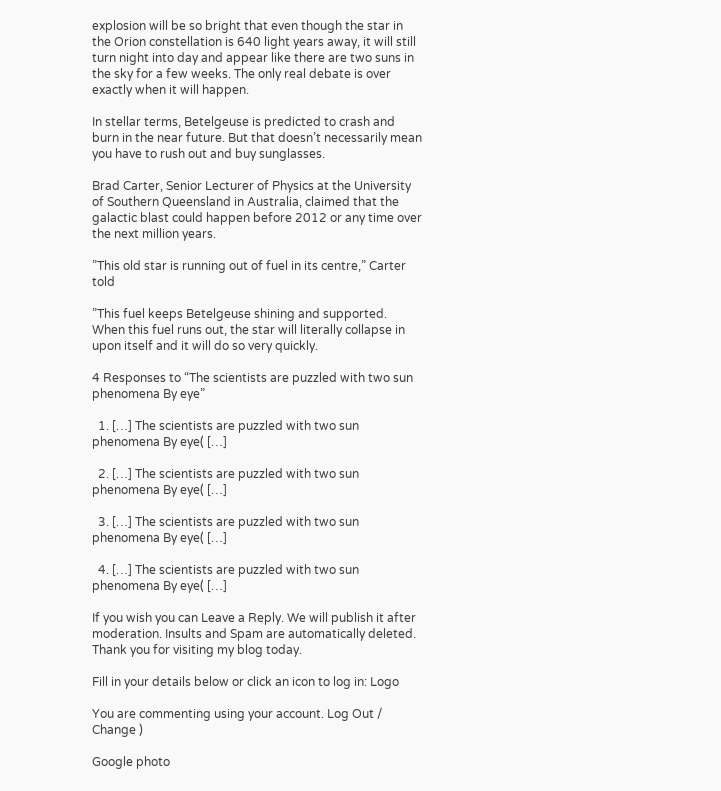explosion will be so bright that even though the star in the Orion constellation is 640 light years away, it will still turn night into day and appear like there are two suns in the sky for a few weeks. The only real debate is over exactly when it will happen.

In stellar terms, Betelgeuse is predicted to crash and burn in the near future. But that doesn’t necessarily mean you have to rush out and buy sunglasses.

Brad Carter, Senior Lecturer of Physics at the University of Southern Queensland in Australia, claimed that the galactic blast could happen before 2012 or any time over the next million years.

”This old star is running out of fuel in its centre,” Carter told

”This fuel keeps Betelgeuse shining and supported. When this fuel runs out, the star will literally collapse in upon itself and it will do so very quickly.

4 Responses to “The scientists are puzzled with two sun phenomena By eye”

  1. […] The scientists are puzzled with two sun phenomena By eye( […]

  2. […] The scientists are puzzled with two sun phenomena By eye( […]

  3. […] The scientists are puzzled with two sun phenomena By eye( […]

  4. […] The scientists are puzzled with two sun phenomena By eye( […]

If you wish you can Leave a Reply. We will publish it after moderation. Insults and Spam are automatically deleted. Thank you for visiting my blog today.

Fill in your details below or click an icon to log in: Logo

You are commenting using your account. Log Out /  Change )

Google photo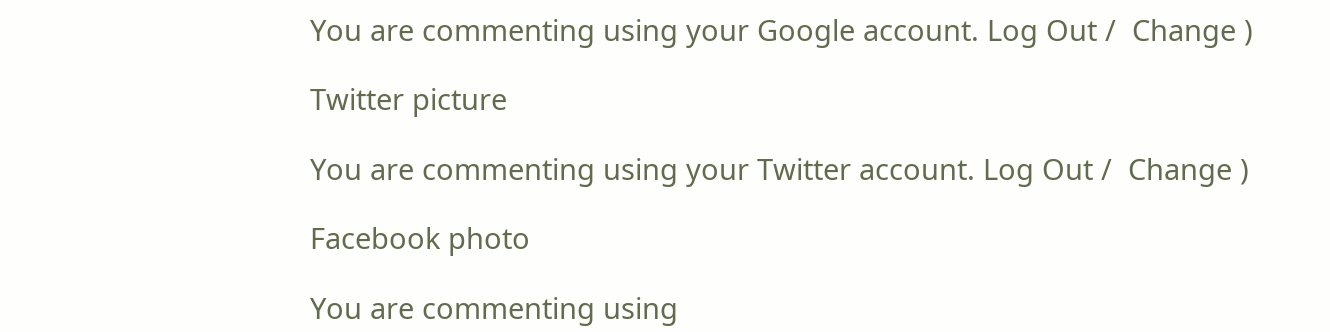You are commenting using your Google account. Log Out /  Change )

Twitter picture

You are commenting using your Twitter account. Log Out /  Change )

Facebook photo

You are commenting using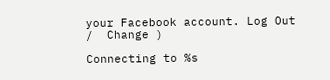your Facebook account. Log Out /  Change )

Connecting to %s